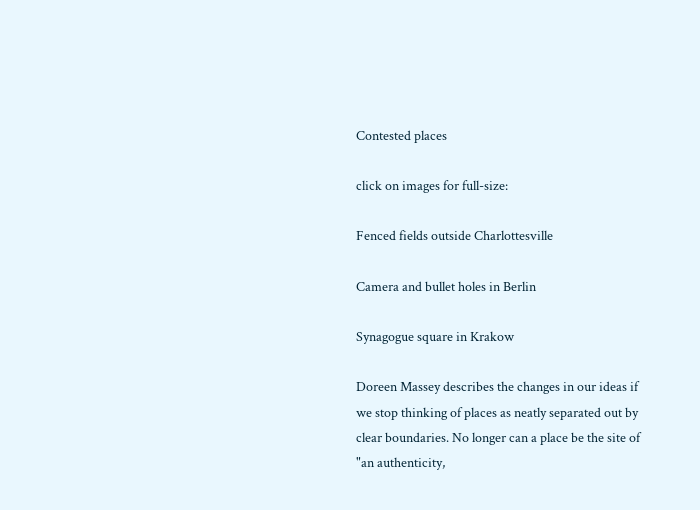Contested places

click on images for full-size:

Fenced fields outside Charlottesville

Camera and bullet holes in Berlin

Synagogue square in Krakow

Doreen Massey describes the changes in our ideas if we stop thinking of places as neatly separated out by clear boundaries. No longer can a place be the site of "an authenticity,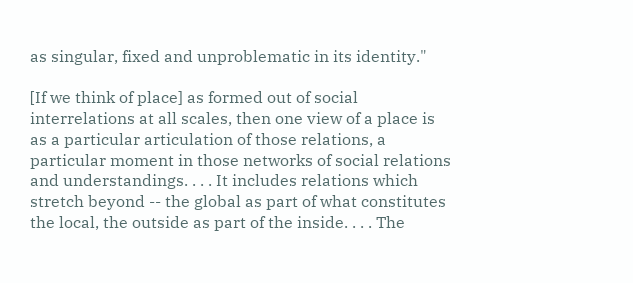as singular, fixed and unproblematic in its identity."

[If we think of place] as formed out of social interrelations at all scales, then one view of a place is as a particular articulation of those relations, a particular moment in those networks of social relations and understandings. . . . It includes relations which stretch beyond -- the global as part of what constitutes the local, the outside as part of the inside. . . . The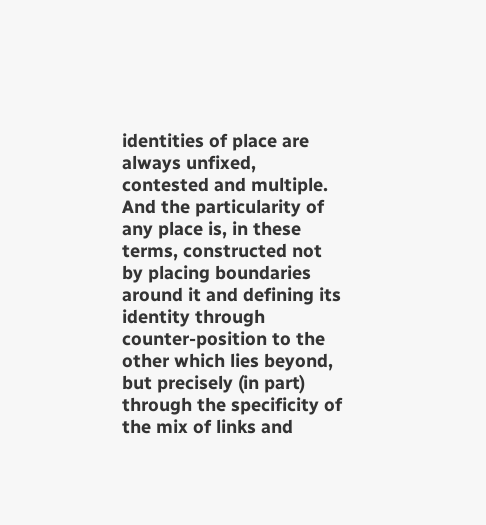identities of place are always unfixed, contested and multiple. And the particularity of any place is, in these terms, constructed not by placing boundaries around it and defining its identity through counter-position to the other which lies beyond, but precisely (in part) through the specificity of the mix of links and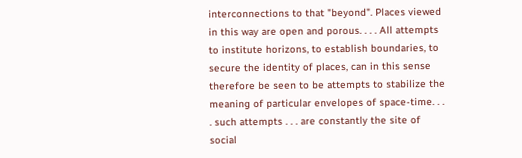interconnections to that "beyond". Places viewed in this way are open and porous. . . . All attempts to institute horizons, to establish boundaries, to secure the identity of places, can in this sense therefore be seen to be attempts to stabilize the meaning of particular envelopes of space-time. . . . such attempts . . . are constantly the site of social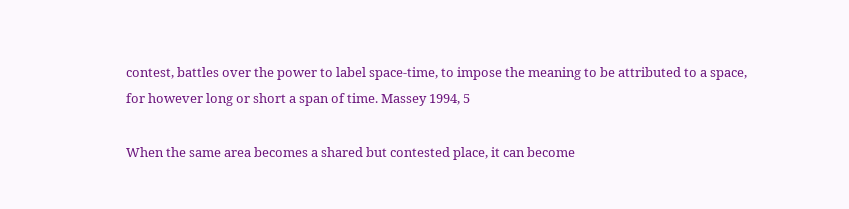contest, battles over the power to label space-time, to impose the meaning to be attributed to a space, for however long or short a span of time. Massey 1994, 5

When the same area becomes a shared but contested place, it can become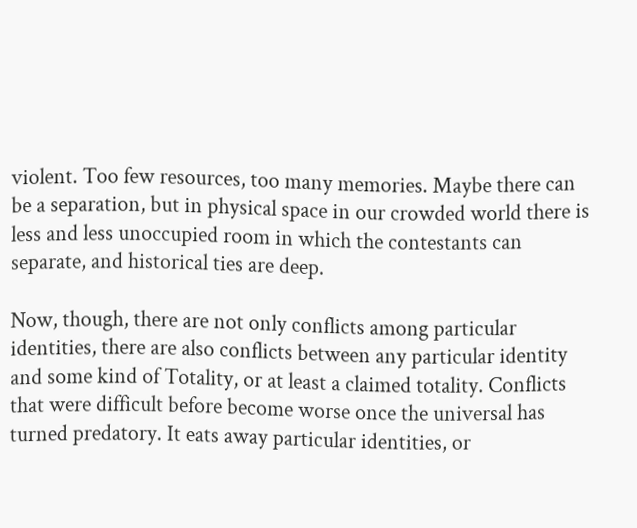violent. Too few resources, too many memories. Maybe there can be a separation, but in physical space in our crowded world there is less and less unoccupied room in which the contestants can separate, and historical ties are deep.

Now, though, there are not only conflicts among particular identities, there are also conflicts between any particular identity and some kind of Totality, or at least a claimed totality. Conflicts that were difficult before become worse once the universal has turned predatory. It eats away particular identities, or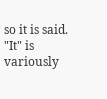so it is said. "It" is variously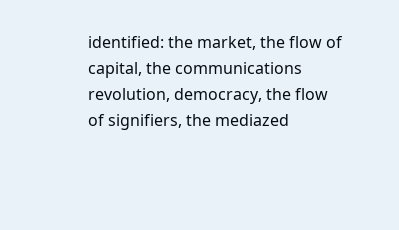identified: the market, the flow of capital, the communications revolution, democracy, the flow of signifiers, the mediazed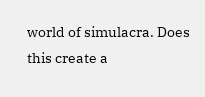world of simulacra. Does this create a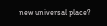new universal place?